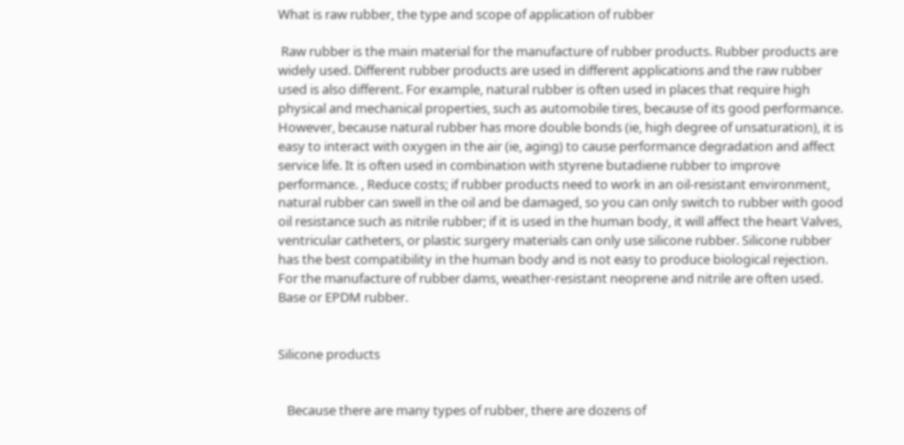What is raw rubber, the type and scope of application of rubber

 Raw rubber is the main material for the manufacture of rubber products. Rubber products are widely used. Different rubber products are used in different applications and the raw rubber used is also different. For example, natural rubber is often used in places that require high physical and mechanical properties, such as automobile tires, because of its good performance. However, because natural rubber has more double bonds (ie, high degree of unsaturation), it is easy to interact with oxygen in the air (ie, aging) to cause performance degradation and affect service life. It is often used in combination with styrene butadiene rubber to improve performance. , Reduce costs; if rubber products need to work in an oil-resistant environment, natural rubber can swell in the oil and be damaged, so you can only switch to rubber with good oil resistance such as nitrile rubber; if it is used in the human body, it will affect the heart Valves, ventricular catheters, or plastic surgery materials can only use silicone rubber. Silicone rubber has the best compatibility in the human body and is not easy to produce biological rejection. For the manufacture of rubber dams, weather-resistant neoprene and nitrile are often used. Base or EPDM rubber.


Silicone products


   Because there are many types of rubber, there are dozens of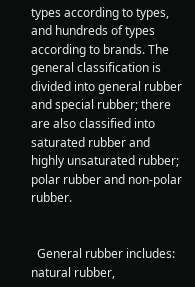types according to types, and hundreds of types according to brands. The general classification is divided into general rubber and special rubber; there are also classified into saturated rubber and highly unsaturated rubber; polar rubber and non-polar rubber.


  General rubber includes: natural rubber,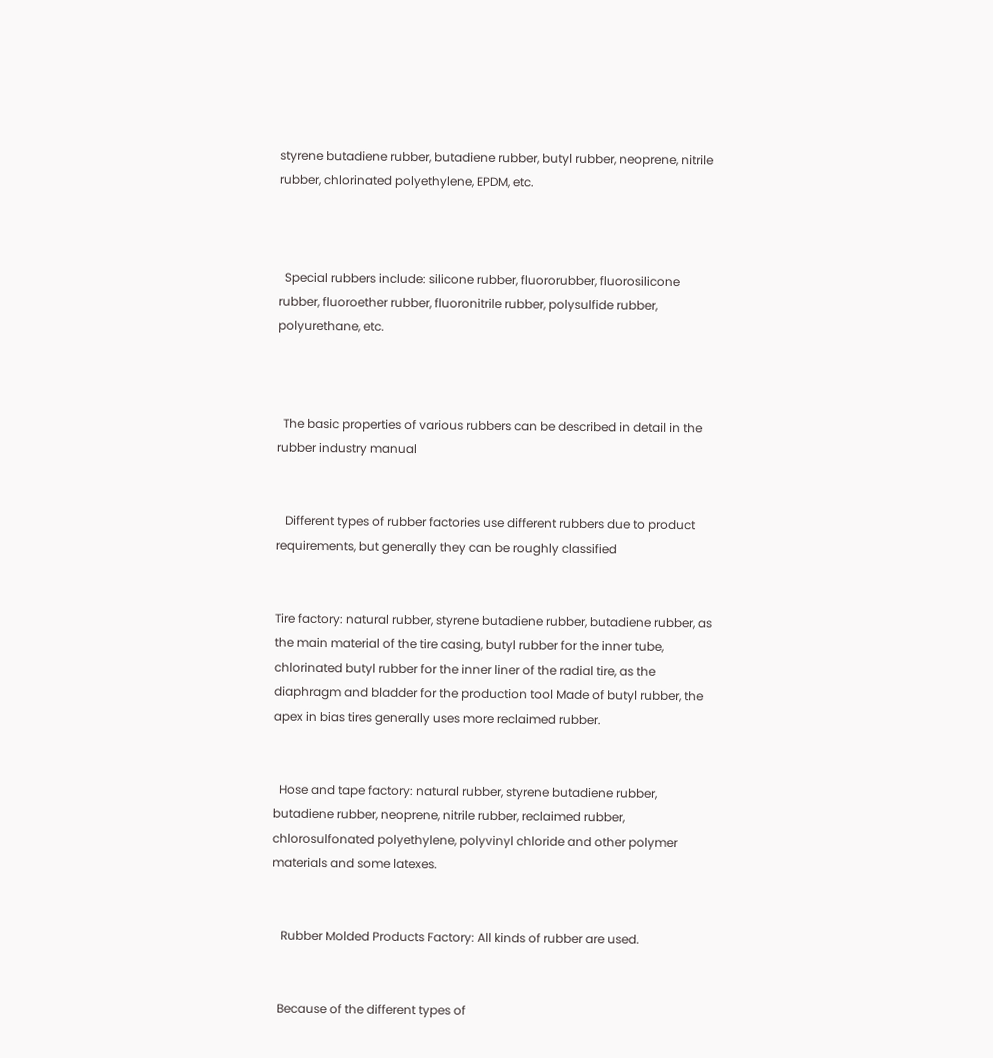styrene butadiene rubber, butadiene rubber, butyl rubber, neoprene, nitrile rubber, chlorinated polyethylene, EPDM, etc.



  Special rubbers include: silicone rubber, fluororubber, fluorosilicone rubber, fluoroether rubber, fluoronitrile rubber, polysulfide rubber, polyurethane, etc.



  The basic properties of various rubbers can be described in detail in the rubber industry manual


   Different types of rubber factories use different rubbers due to product requirements, but generally they can be roughly classified


Tire factory: natural rubber, styrene butadiene rubber, butadiene rubber, as the main material of the tire casing, butyl rubber for the inner tube, chlorinated butyl rubber for the inner liner of the radial tire, as the diaphragm and bladder for the production tool Made of butyl rubber, the apex in bias tires generally uses more reclaimed rubber.


  Hose and tape factory: natural rubber, styrene butadiene rubber, butadiene rubber, neoprene, nitrile rubber, reclaimed rubber, chlorosulfonated polyethylene, polyvinyl chloride and other polymer materials and some latexes.


   Rubber Molded Products Factory: All kinds of rubber are used.


  Because of the different types of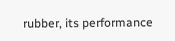rubber, its performance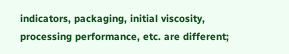indicators, packaging, initial viscosity, processing performance, etc. are different;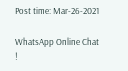Post time: Mar-26-2021

WhatsApp Online Chat !